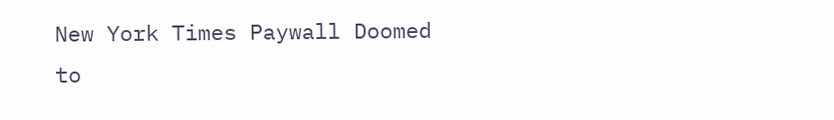New York Times Paywall Doomed to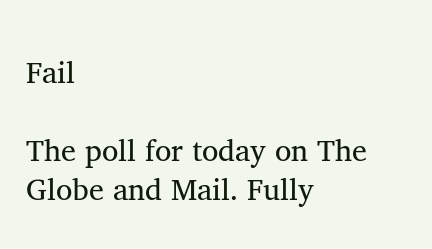Fail

The poll for today on The Globe and Mail. Fully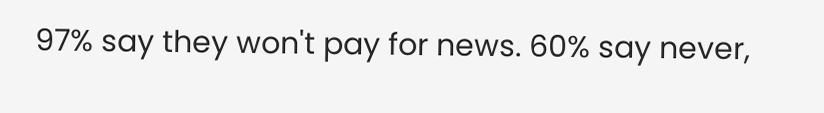97% say they won't pay for news. 60% say never,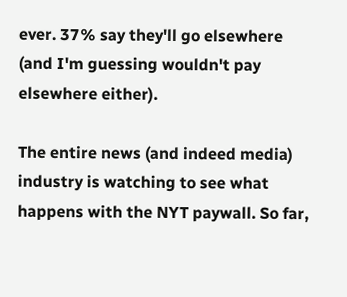ever. 37% say they'll go elsewhere (and I'm guessing wouldn't pay elsewhere either).

The entire news (and indeed media) industry is watching to see what happens with the NYT paywall. So far,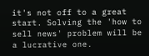it's not off to a great start. Solving the 'how to sell news' problem will be a lucrative one.